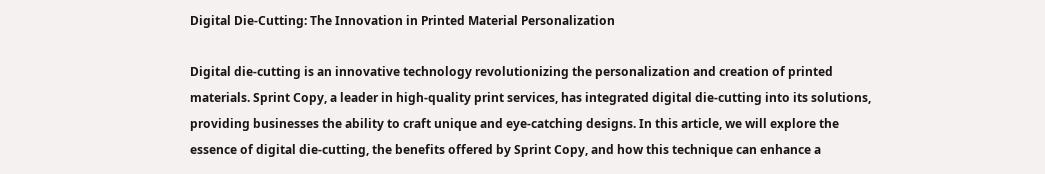Digital Die-Cutting: The Innovation in Printed Material Personalization

Digital die-cutting is an innovative technology revolutionizing the personalization and creation of printed materials. Sprint Copy, a leader in high-quality print services, has integrated digital die-cutting into its solutions, providing businesses the ability to craft unique and eye-catching designs. In this article, we will explore the essence of digital die-cutting, the benefits offered by Sprint Copy, and how this technique can enhance a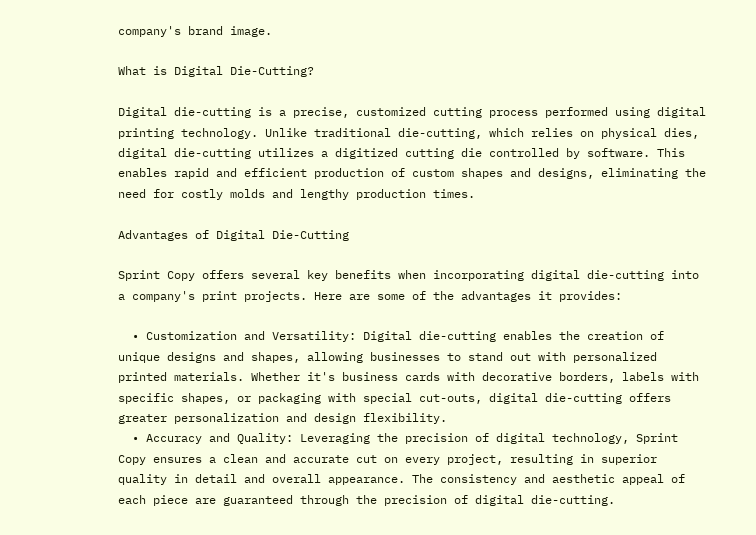company's brand image.

What is Digital Die-Cutting?

Digital die-cutting is a precise, customized cutting process performed using digital printing technology. Unlike traditional die-cutting, which relies on physical dies, digital die-cutting utilizes a digitized cutting die controlled by software. This enables rapid and efficient production of custom shapes and designs, eliminating the need for costly molds and lengthy production times.

Advantages of Digital Die-Cutting

Sprint Copy offers several key benefits when incorporating digital die-cutting into a company's print projects. Here are some of the advantages it provides:

  • Customization and Versatility: Digital die-cutting enables the creation of unique designs and shapes, allowing businesses to stand out with personalized printed materials. Whether it's business cards with decorative borders, labels with specific shapes, or packaging with special cut-outs, digital die-cutting offers greater personalization and design flexibility.
  • Accuracy and Quality: Leveraging the precision of digital technology, Sprint Copy ensures a clean and accurate cut on every project, resulting in superior quality in detail and overall appearance. The consistency and aesthetic appeal of each piece are guaranteed through the precision of digital die-cutting.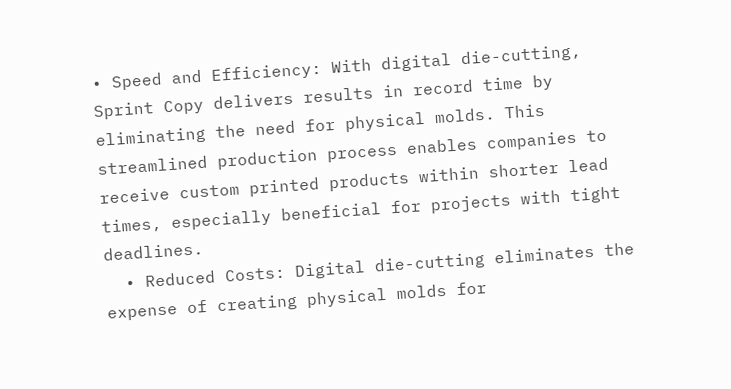• Speed and Efficiency: With digital die-cutting, Sprint Copy delivers results in record time by eliminating the need for physical molds. This streamlined production process enables companies to receive custom printed products within shorter lead times, especially beneficial for projects with tight deadlines.
  • Reduced Costs: Digital die-cutting eliminates the expense of creating physical molds for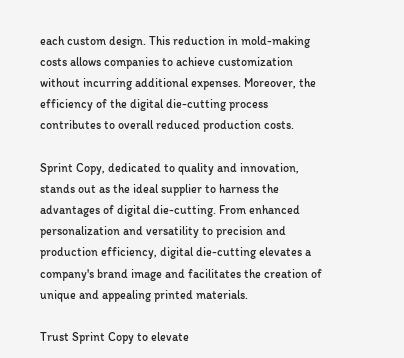each custom design. This reduction in mold-making costs allows companies to achieve customization without incurring additional expenses. Moreover, the efficiency of the digital die-cutting process contributes to overall reduced production costs.

Sprint Copy, dedicated to quality and innovation, stands out as the ideal supplier to harness the advantages of digital die-cutting. From enhanced personalization and versatility to precision and production efficiency, digital die-cutting elevates a company's brand image and facilitates the creation of unique and appealing printed materials.

Trust Sprint Copy to elevate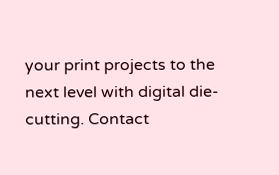your print projects to the next level with digital die-cutting. Contact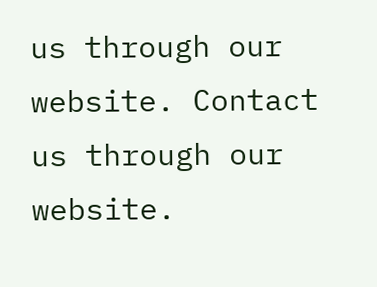us through our website. Contact us through our website.